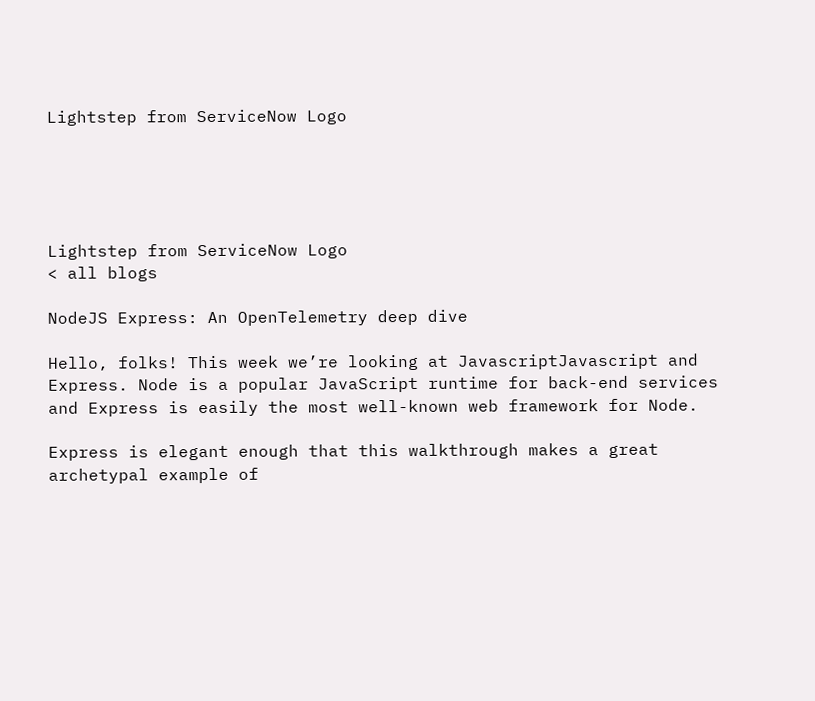Lightstep from ServiceNow Logo





Lightstep from ServiceNow Logo
< all blogs

NodeJS Express: An OpenTelemetry deep dive

Hello, folks! This week we’re looking at JavascriptJavascript and Express. Node is a popular JavaScript runtime for back-end services and Express is easily the most well-known web framework for Node.

Express is elegant enough that this walkthrough makes a great archetypal example of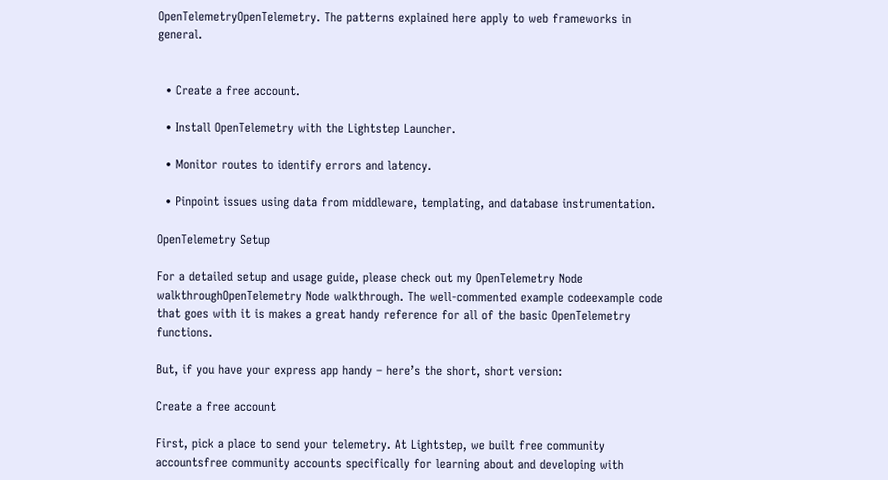OpenTelemetryOpenTelemetry. The patterns explained here apply to web frameworks in general.


  • Create a free account.

  • Install OpenTelemetry with the Lightstep Launcher.

  • Monitor routes to identify errors and latency.

  • Pinpoint issues using data from middleware, templating, and database instrumentation.

OpenTelemetry Setup

For a detailed setup and usage guide, please check out my OpenTelemetry Node walkthroughOpenTelemetry Node walkthrough. The well-commented example codeexample code that goes with it is makes a great handy reference for all of the basic OpenTelemetry functions.

But, if you have your express app handy – here’s the short, short version:

Create a free account

First, pick a place to send your telemetry. At Lightstep, we built free community accountsfree community accounts specifically for learning about and developing with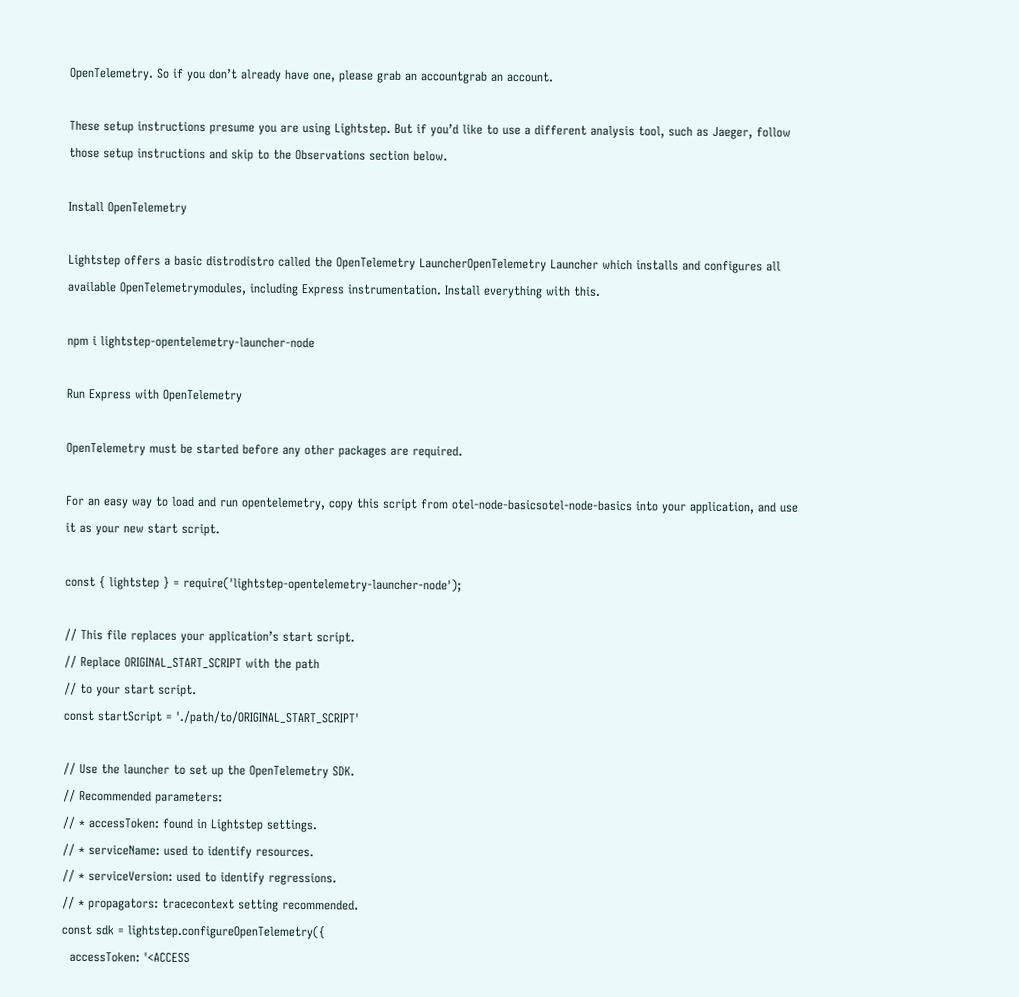OpenTelemetry. So if you don’t already have one, please grab an accountgrab an account.

These setup instructions presume you are using Lightstep. But if you’d like to use a different analysis tool, such as Jaeger, follow those setup instructions and skip to the Observations section below.

Install OpenTelemetry

Lightstep offers a basic distrodistro called the OpenTelemetry LauncherOpenTelemetry Launcher which installs and configures all available OpenTelemetrymodules, including Express instrumentation. Install everything with this.

npm i lightstep-opentelemetry-launcher-node

Run Express with OpenTelemetry

OpenTelemetry must be started before any other packages are required.

For an easy way to load and run opentelemetry, copy this script from otel-node-basicsotel-node-basics into your application, and use it as your new start script.

const { lightstep } = require('lightstep-opentelemetry-launcher-node');

// This file replaces your application’s start script.
// Replace ORIGINAL_START_SCRIPT with the path
// to your start script.
const startScript = './path/to/ORIGINAL_START_SCRIPT'

// Use the launcher to set up the OpenTelemetry SDK.
// Recommended parameters:
// * accessToken: found in Lightstep settings.
// * serviceName: used to identify resources.
// * serviceVersion: used to identify regressions.
// * propagators: tracecontext setting recommended.
const sdk = lightstep.configureOpenTelemetry({
  accessToken: '<ACCESS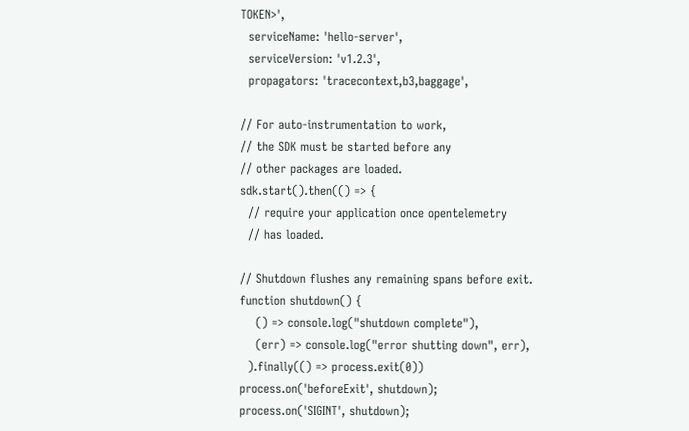TOKEN>',
  serviceName: 'hello-server',
  serviceVersion: 'v1.2.3',
  propagators: 'tracecontext,b3,baggage',

// For auto-instrumentation to work,
// the SDK must be started before any
// other packages are loaded.
sdk.start().then(() => {
  // require your application once opentelemetry
  // has loaded.

// Shutdown flushes any remaining spans before exit.
function shutdown() {
    () => console.log("shutdown complete"),
    (err) => console.log("error shutting down", err),
  ).finally(() => process.exit(0))
process.on('beforeExit', shutdown);
process.on('SIGINT', shutdown);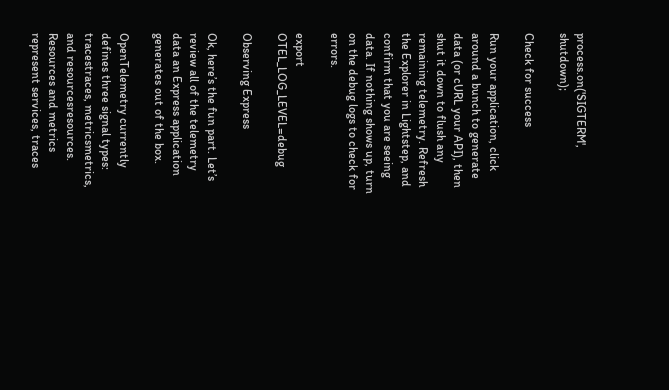process.on('SIGTERM', shutdown);

Check for success

Run your application, click around a bunch to generate data (or cURL your API), then shut it down to flush any remaining telemetry. Refresh the Explorer in Lightstep, and confirm that you are seeing data. If nothing shows up, turn on the debug logs to check for errors.

export OTEL_LOG_LEVEL=debug

Observing Express

Ok, here’s the fun part. Let’s review all of the telemetry data an Express application generates out of the box.

OpenTelemetry currently defines three signal types: tracestraces, metricsmetrics, and resourcesresources. Resources and metrics represent services, traces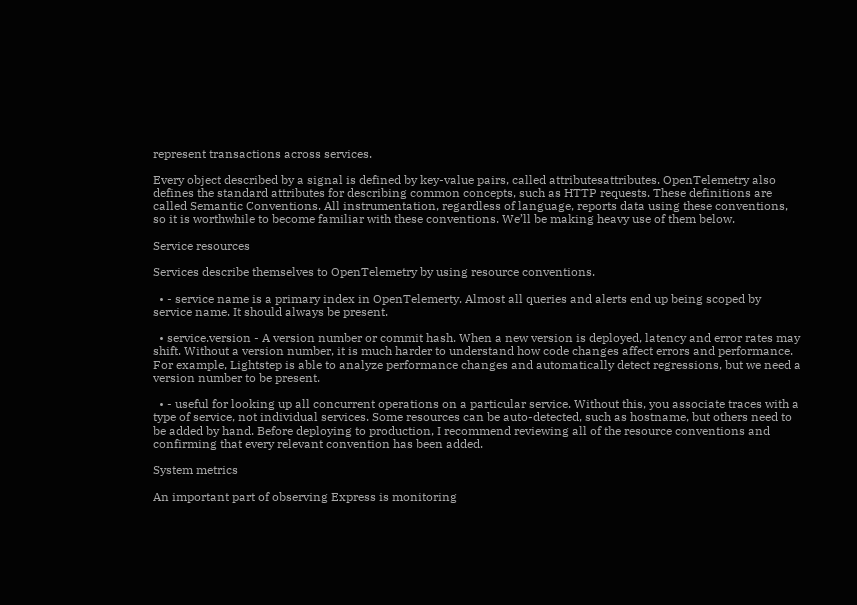represent transactions across services.

Every object described by a signal is defined by key-value pairs, called attributesattributes. OpenTelemetry also defines the standard attributes for describing common concepts, such as HTTP requests. These definitions are called Semantic Conventions. All instrumentation, regardless of language, reports data using these conventions, so it is worthwhile to become familiar with these conventions. We’ll be making heavy use of them below.

Service resources

Services describe themselves to OpenTelemetry by using resource conventions.

  • - service name is a primary index in OpenTelemerty. Almost all queries and alerts end up being scoped by service name. It should always be present.

  • service.version - A version number or commit hash. When a new version is deployed, latency and error rates may shift. Without a version number, it is much harder to understand how code changes affect errors and performance. For example, Lightstep is able to analyze performance changes and automatically detect regressions, but we need a version number to be present.

  • - useful for looking up all concurrent operations on a particular service. Without this, you associate traces with a type of service, not individual services. Some resources can be auto-detected, such as hostname, but others need to be added by hand. Before deploying to production, I recommend reviewing all of the resource conventions and confirming that every relevant convention has been added.

System metrics

An important part of observing Express is monitoring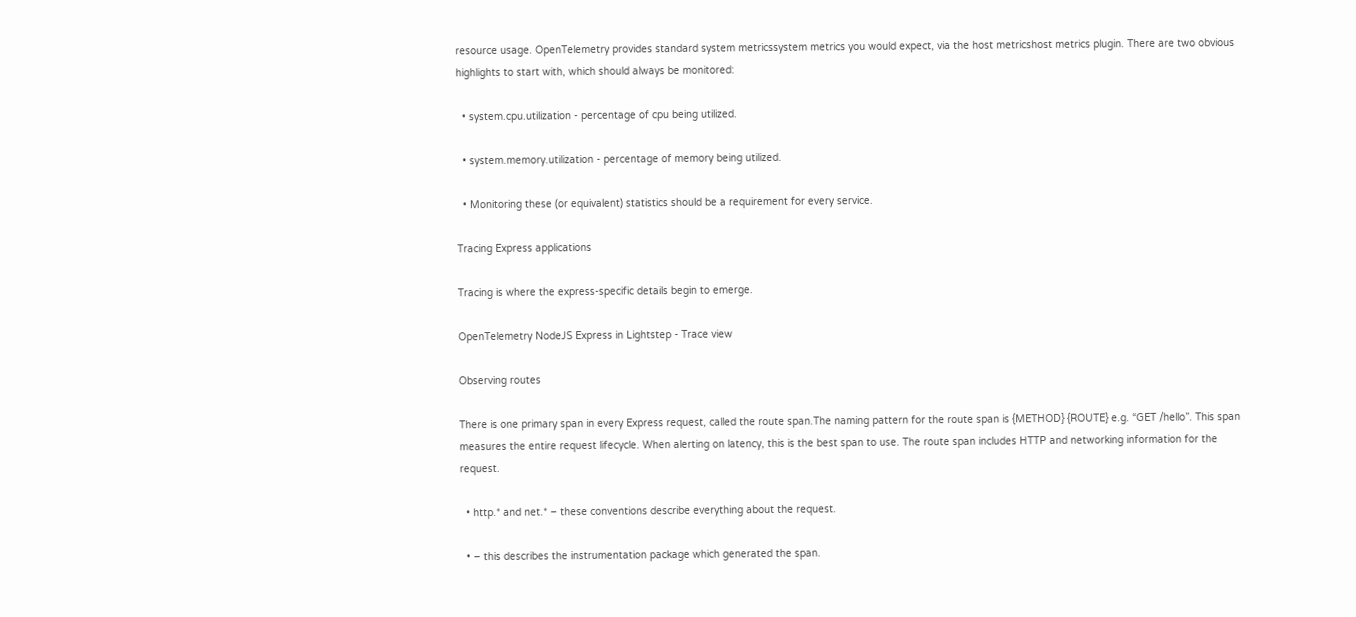resource usage. OpenTelemetry provides standard system metricssystem metrics you would expect, via the host metricshost metrics plugin. There are two obvious highlights to start with, which should always be monitored:

  • system.cpu.utilization - percentage of cpu being utilized.

  • system.memory.utilization - percentage of memory being utilized.

  • Monitoring these (or equivalent) statistics should be a requirement for every service.

Tracing Express applications

Tracing is where the express-specific details begin to emerge.

OpenTelemetry NodeJS Express in Lightstep - Trace view

Observing routes

There is one primary span in every Express request, called the route span.The naming pattern for the route span is {METHOD} {ROUTE} e.g. “GET /hello”. This span measures the entire request lifecycle. When alerting on latency, this is the best span to use. The route span includes HTTP and networking information for the request.

  • http.* and net.* – these conventions describe everything about the request.

  • – this describes the instrumentation package which generated the span.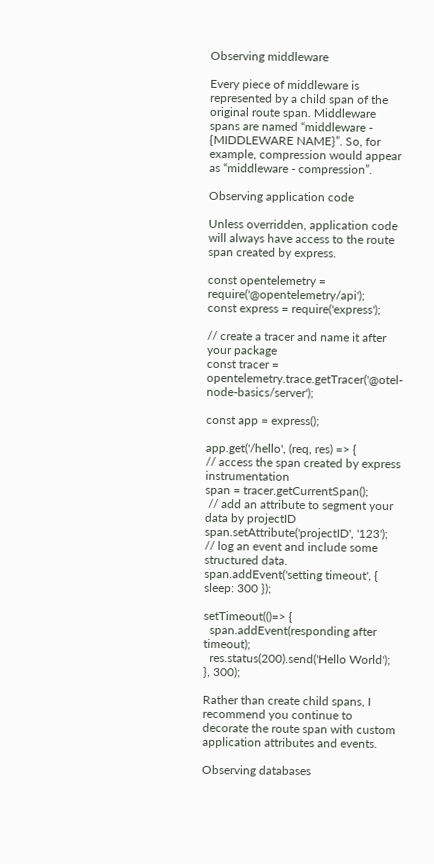Observing middleware

Every piece of middleware is represented by a child span of the original route span. Middleware spans are named “middleware - {MIDDLEWARE NAME}”. So, for example, compression would appear as “middleware - compression”.

Observing application code

Unless overridden, application code will always have access to the route span created by express.

const opentelemetry = require('@opentelemetry/api');
const express = require('express');

// create a tracer and name it after your package
const tracer = opentelemetry.trace.getTracer('@otel-node-basics/server');

const app = express();

app.get('/hello', (req, res) => {
// access the span created by express instrumentation
span = tracer.getCurrentSpan();
 // add an attribute to segment your data by projectID
span.setAttribute('projectID', '123');
// log an event and include some structured data.
span.addEvent('setting timeout', { sleep: 300 });

setTimeout(()=> {
  span.addEvent(responding after timeout);
  res.status(200).send('Hello World');
}, 300);

Rather than create child spans, I recommend you continue to decorate the route span with custom application attributes and events.

Observing databases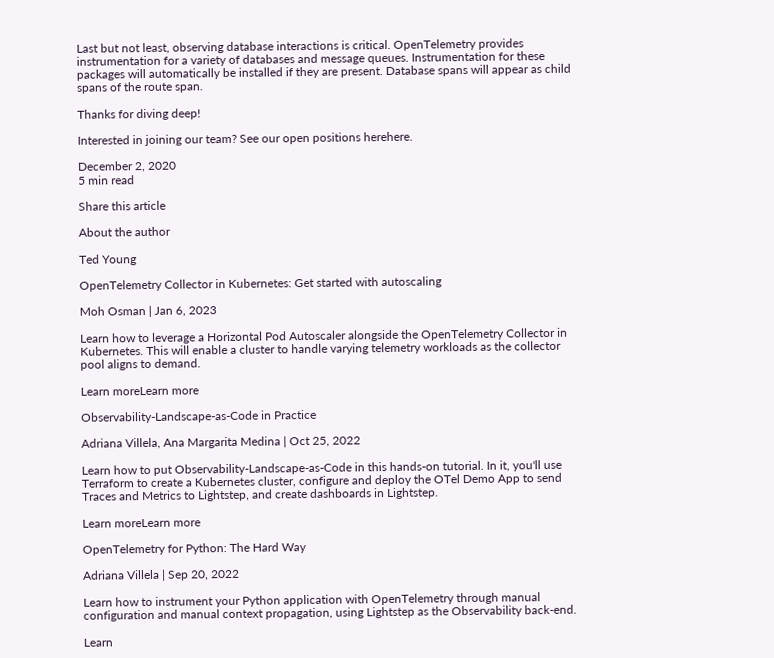Last but not least, observing database interactions is critical. OpenTelemetry provides instrumentation for a variety of databases and message queues. Instrumentation for these packages will automatically be installed if they are present. Database spans will appear as child spans of the route span.

Thanks for diving deep!

Interested in joining our team? See our open positions herehere.

December 2, 2020
5 min read

Share this article

About the author

Ted Young

OpenTelemetry Collector in Kubernetes: Get started with autoscaling

Moh Osman | Jan 6, 2023

Learn how to leverage a Horizontal Pod Autoscaler alongside the OpenTelemetry Collector in Kubernetes. This will enable a cluster to handle varying telemetry workloads as the collector pool aligns to demand.

Learn moreLearn more

Observability-Landscape-as-Code in Practice

Adriana Villela, Ana Margarita Medina | Oct 25, 2022

Learn how to put Observability-Landscape-as-Code in this hands-on tutorial. In it, you'll use Terraform to create a Kubernetes cluster, configure and deploy the OTel Demo App to send Traces and Metrics to Lightstep, and create dashboards in Lightstep.

Learn moreLearn more

OpenTelemetry for Python: The Hard Way

Adriana Villela | Sep 20, 2022

Learn how to instrument your Python application with OpenTelemetry through manual configuration and manual context propagation, using Lightstep as the Observability back-end.

Learn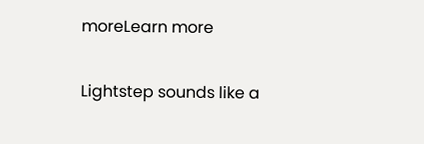moreLearn more

Lightstep sounds like a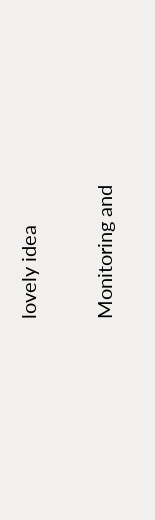lovely idea

Monitoring and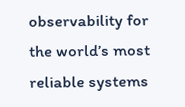observability for the world’s most reliable systems